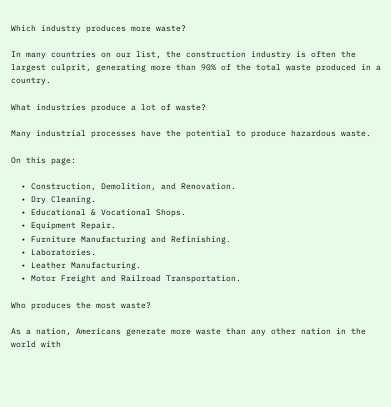Which industry produces more waste?

In many countries on our list, the construction industry is often the largest culprit, generating more than 90% of the total waste produced in a country.

What industries produce a lot of waste?

Many industrial processes have the potential to produce hazardous waste.

On this page:

  • Construction, Demolition, and Renovation.
  • Dry Cleaning.
  • Educational & Vocational Shops.
  • Equipment Repair.
  • Furniture Manufacturing and Refinishing.
  • Laboratories.
  • Leather Manufacturing.
  • Motor Freight and Railroad Transportation.

Who produces the most waste?

As a nation, Americans generate more waste than any other nation in the world with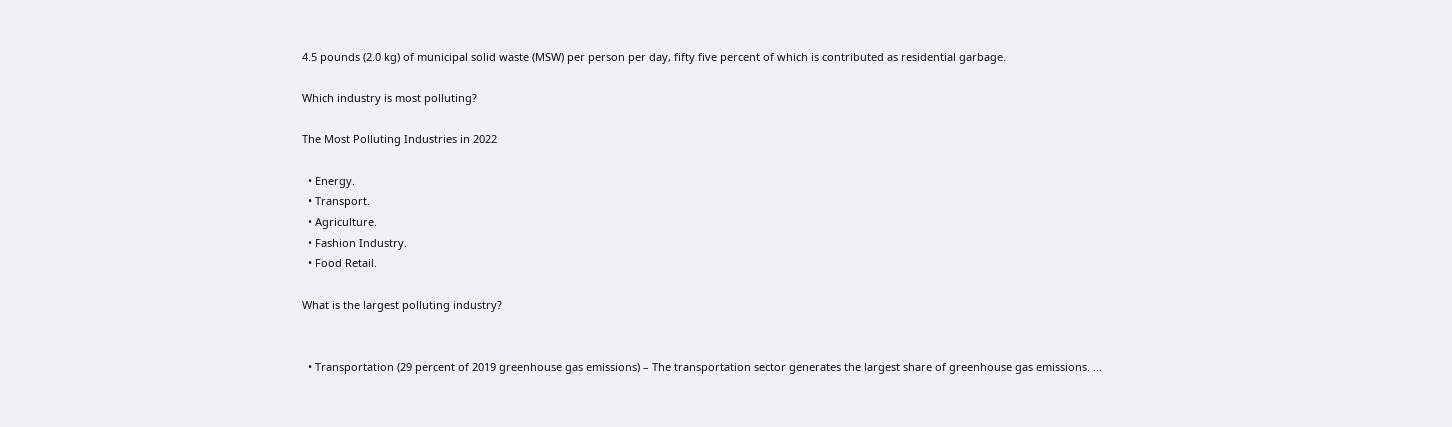4.5 pounds (2.0 kg) of municipal solid waste (MSW) per person per day, fifty five percent of which is contributed as residential garbage.

Which industry is most polluting?

The Most Polluting Industries in 2022

  • Energy.
  • Transport.
  • Agriculture.
  • Fashion Industry.
  • Food Retail.

What is the largest polluting industry?


  • Transportation (29 percent of 2019 greenhouse gas emissions) – The transportation sector generates the largest share of greenhouse gas emissions. …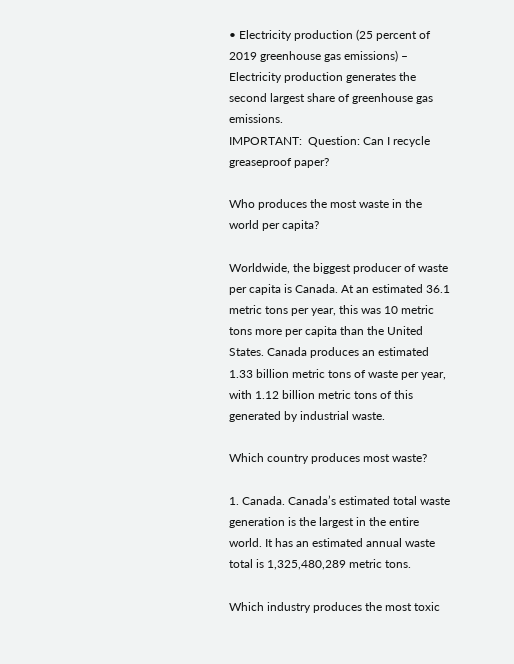• Electricity production (25 percent of 2019 greenhouse gas emissions) – Electricity production generates the second largest share of greenhouse gas emissions.
IMPORTANT:  Question: Can I recycle greaseproof paper?

Who produces the most waste in the world per capita?

Worldwide, the biggest producer of waste per capita is Canada. At an estimated 36.1 metric tons per year, this was 10 metric tons more per capita than the United States. Canada produces an estimated 1.33 billion metric tons of waste per year, with 1.12 billion metric tons of this generated by industrial waste.

Which country produces most waste?

1. Canada. Canada’s estimated total waste generation is the largest in the entire world. It has an estimated annual waste total is 1,325,480,289 metric tons.

Which industry produces the most toxic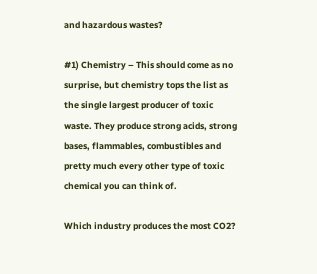and hazardous wastes?

#1) Chemistry – This should come as no surprise, but chemistry tops the list as the single largest producer of toxic waste. They produce strong acids, strong bases, flammables, combustibles and pretty much every other type of toxic chemical you can think of.

Which industry produces the most CO2?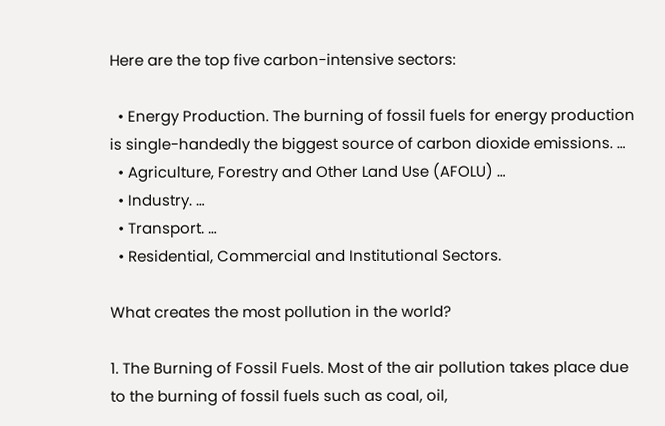Here are the top five carbon-intensive sectors:

  • Energy Production. The burning of fossil fuels for energy production is single-handedly the biggest source of carbon dioxide emissions. …
  • Agriculture, Forestry and Other Land Use (AFOLU) …
  • Industry. …
  • Transport. …
  • Residential, Commercial and Institutional Sectors.

What creates the most pollution in the world?

1. The Burning of Fossil Fuels. Most of the air pollution takes place due to the burning of fossil fuels such as coal, oil,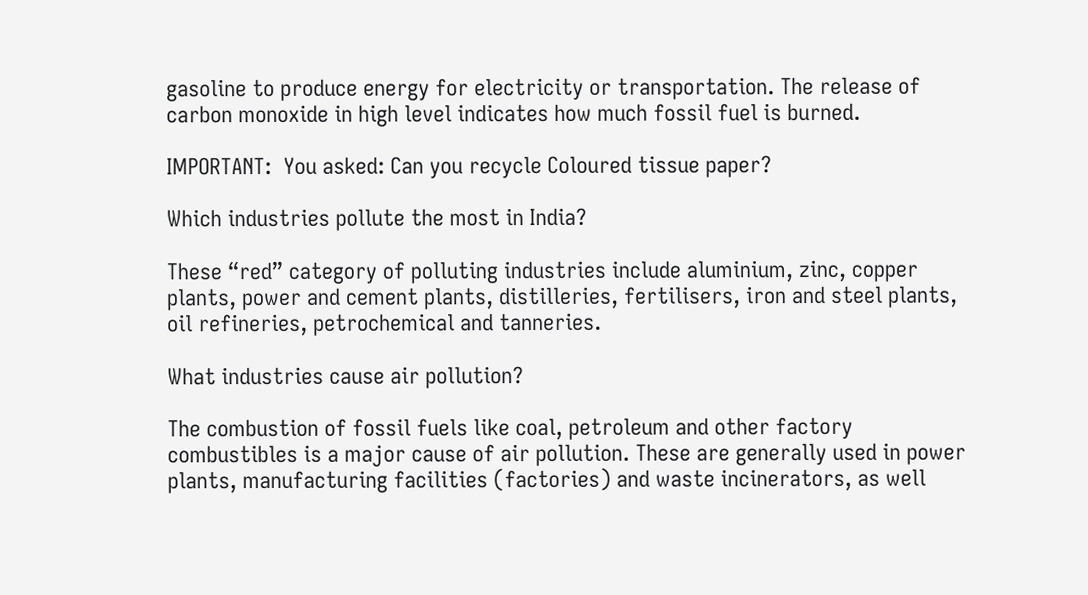gasoline to produce energy for electricity or transportation. The release of carbon monoxide in high level indicates how much fossil fuel is burned.

IMPORTANT:  You asked: Can you recycle Coloured tissue paper?

Which industries pollute the most in India?

These “red” category of polluting industries include aluminium, zinc, copper plants, power and cement plants, distilleries, fertilisers, iron and steel plants, oil refineries, petrochemical and tanneries.

What industries cause air pollution?

The combustion of fossil fuels like coal, petroleum and other factory combustibles is a major cause of air pollution. These are generally used in power plants, manufacturing facilities (factories) and waste incinerators, as well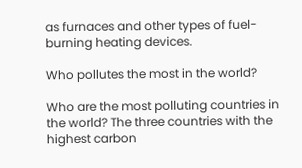as furnaces and other types of fuel-burning heating devices.

Who pollutes the most in the world?

Who are the most polluting countries in the world? The three countries with the highest carbon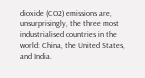dioxide (CO2) emissions are, unsurprisingly, the three most industrialised countries in the world: China, the United States, and India.